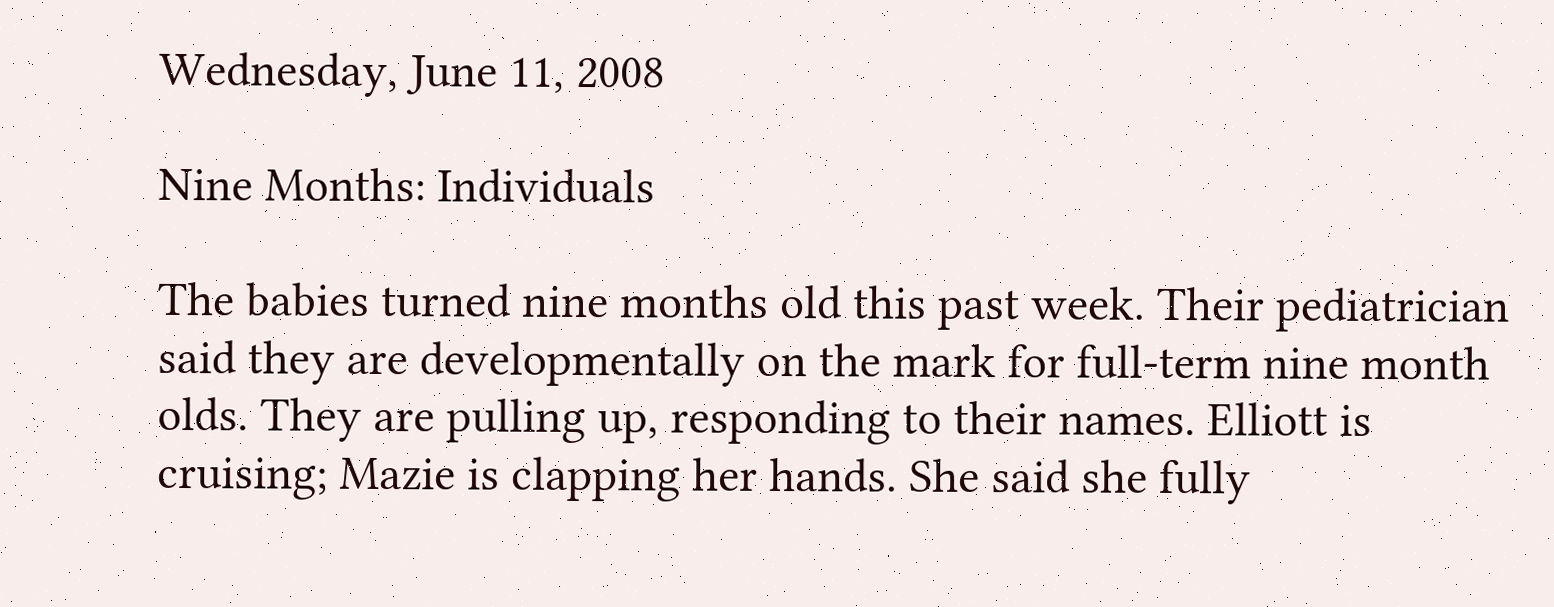Wednesday, June 11, 2008

Nine Months: Individuals

The babies turned nine months old this past week. Their pediatrician said they are developmentally on the mark for full-term nine month olds. They are pulling up, responding to their names. Elliott is cruising; Mazie is clapping her hands. She said she fully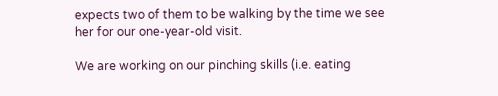expects two of them to be walking by the time we see her for our one-year-old visit.

We are working on our pinching skills (i.e. eating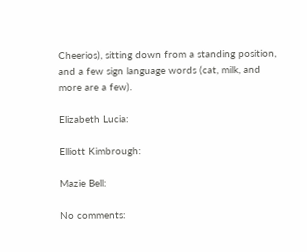Cheerios), sitting down from a standing position, and a few sign language words (cat, milk, and more are a few).

Elizabeth Lucia:

Elliott Kimbrough:

Mazie Bell:

No comments: